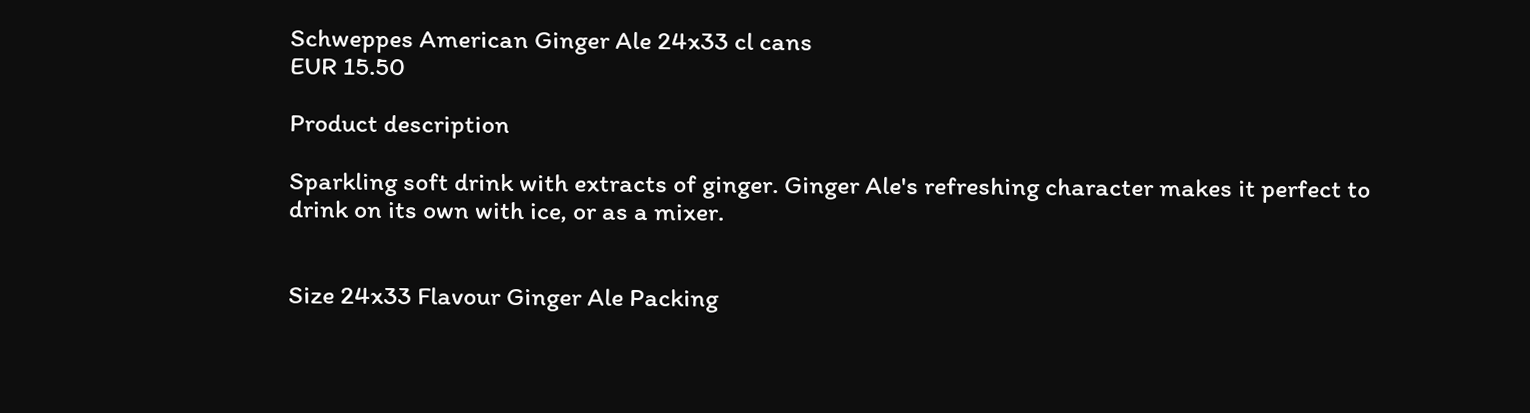Schweppes American Ginger Ale 24x33 cl cans
EUR 15.50

Product description

Sparkling soft drink with extracts of ginger. Ginger Ale's refreshing character makes it perfect to drink on its own with ice, or as a mixer.


Size 24x33 Flavour Ginger Ale Packing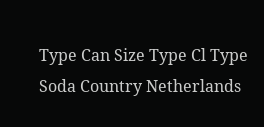Type Can Size Type Cl Type Soda Country Netherlands